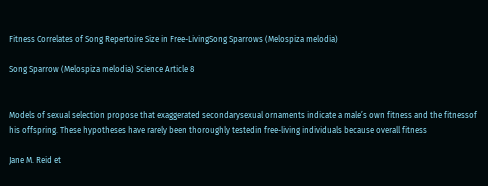Fitness Correlates of Song Repertoire Size in Free-LivingSong Sparrows (Melospiza melodia)

Song Sparrow (Melospiza melodia) Science Article 8


Models of sexual selection propose that exaggerated secondarysexual ornaments indicate a male’s own fitness and the fitnessof his offspring. These hypotheses have rarely been thoroughly testedin free-living individuals because overall fitness

Jane M. Reid et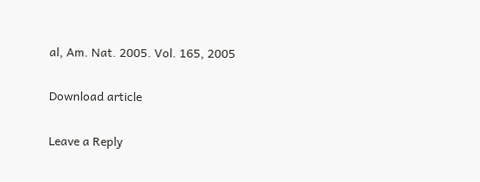al, Am. Nat. 2005. Vol. 165, 2005

Download article

Leave a Reply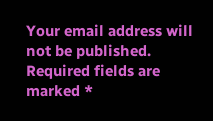Your email address will not be published. Required fields are marked *